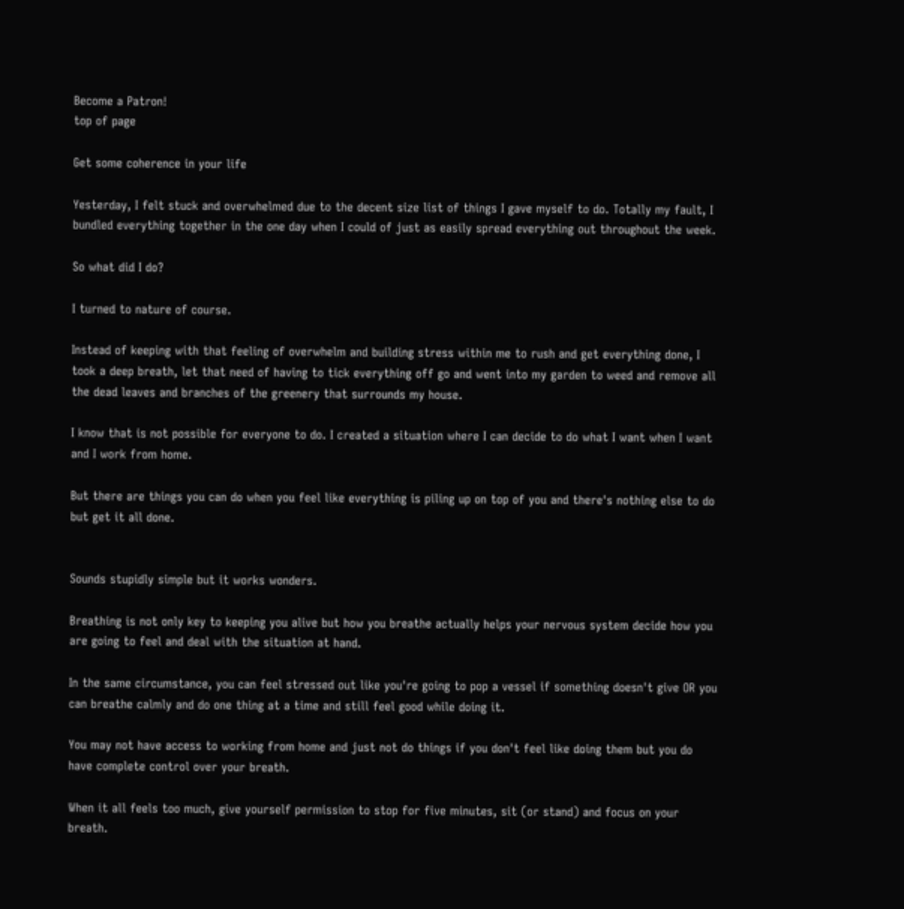Become a Patron!
top of page

Get some coherence in your life

Yesterday, I felt stuck and overwhelmed due to the decent size list of things I gave myself to do. Totally my fault, I bundled everything together in the one day when I could of just as easily spread everything out throughout the week.

So what did I do?

I turned to nature of course.

Instead of keeping with that feeling of overwhelm and building stress within me to rush and get everything done, I took a deep breath, let that need of having to tick everything off go and went into my garden to weed and remove all the dead leaves and branches of the greenery that surrounds my house.

I know that is not possible for everyone to do. I created a situation where I can decide to do what I want when I want and I work from home.

But there are things you can do when you feel like everything is piling up on top of you and there's nothing else to do but get it all done.


Sounds stupidly simple but it works wonders.

Breathing is not only key to keeping you alive but how you breathe actually helps your nervous system decide how you are going to feel and deal with the situation at hand.

In the same circumstance, you can feel stressed out like you're going to pop a vessel if something doesn't give OR you can breathe calmly and do one thing at a time and still feel good while doing it.

You may not have access to working from home and just not do things if you don't feel like doing them but you do have complete control over your breath.

When it all feels too much, give yourself permission to stop for five minutes, sit (or stand) and focus on your breath.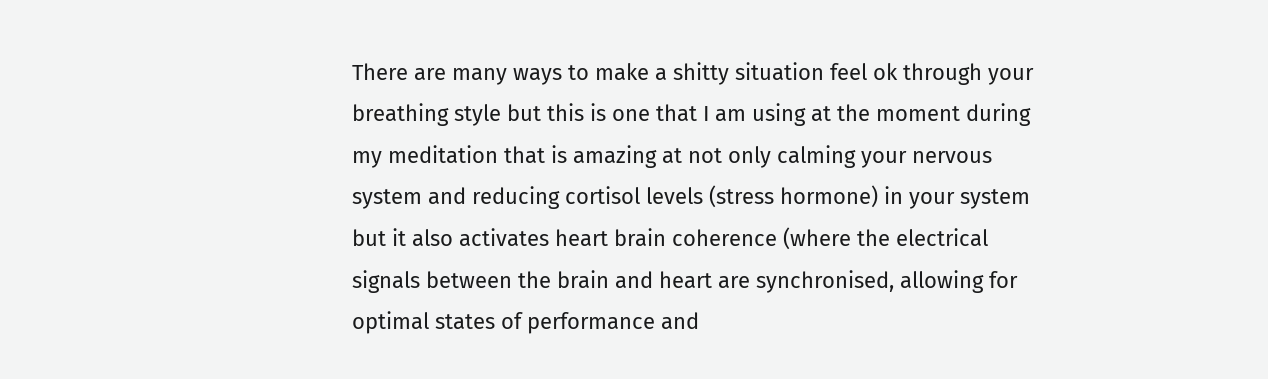There are many ways to make a shitty situation feel ok through your breathing style but this is one that I am using at the moment during my meditation that is amazing at not only calming your nervous system and reducing cortisol levels (stress hormone) in your system but it also activates heart brain coherence (where the electrical signals between the brain and heart are synchronised, allowing for optimal states of performance and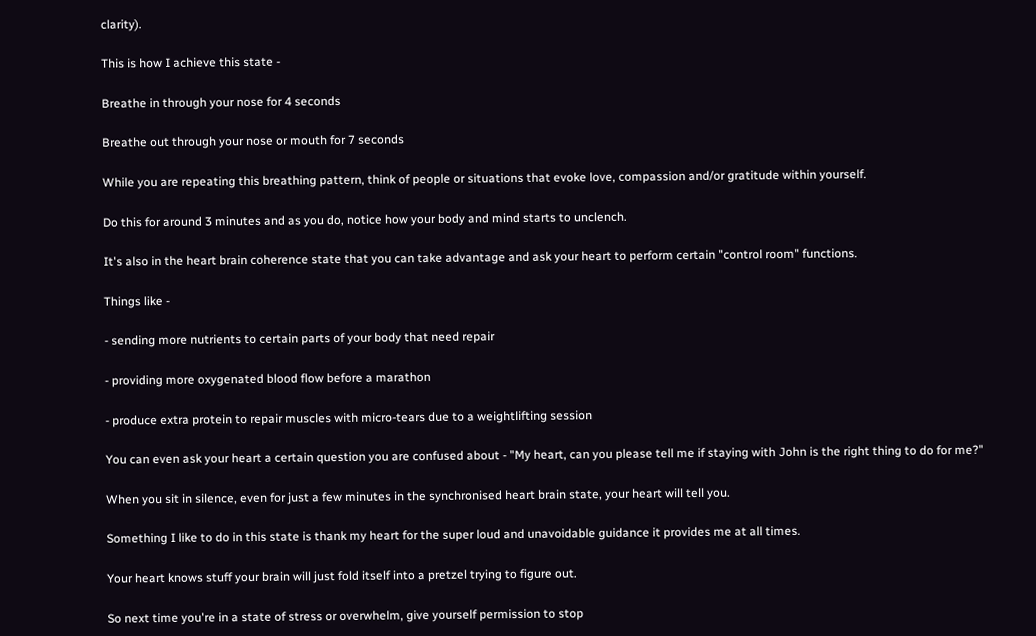clarity).

This is how I achieve this state -

Breathe in through your nose for 4 seconds

Breathe out through your nose or mouth for 7 seconds

While you are repeating this breathing pattern, think of people or situations that evoke love, compassion and/or gratitude within yourself.

Do this for around 3 minutes and as you do, notice how your body and mind starts to unclench.

It's also in the heart brain coherence state that you can take advantage and ask your heart to perform certain "control room" functions.

Things like -

- sending more nutrients to certain parts of your body that need repair

- providing more oxygenated blood flow before a marathon

- produce extra protein to repair muscles with micro-tears due to a weightlifting session

You can even ask your heart a certain question you are confused about - "My heart, can you please tell me if staying with John is the right thing to do for me?"

When you sit in silence, even for just a few minutes in the synchronised heart brain state, your heart will tell you.

Something I like to do in this state is thank my heart for the super loud and unavoidable guidance it provides me at all times.

Your heart knows stuff your brain will just fold itself into a pretzel trying to figure out.

So next time you're in a state of stress or overwhelm, give yourself permission to stop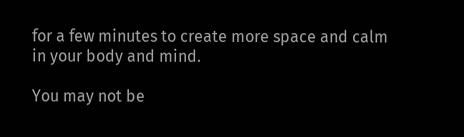for a few minutes to create more space and calm in your body and mind.

You may not be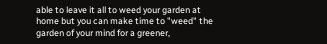able to leave it all to weed your garden at home but you can make time to "weed" the garden of your mind for a greener,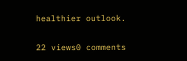healthier outlook.

22 views0 comments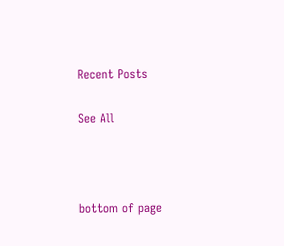Recent Posts

See All



bottom of page